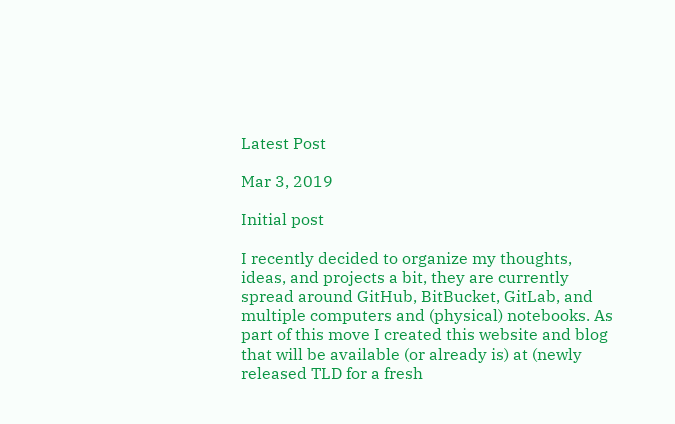Latest Post

Mar 3, 2019

Initial post

I recently decided to organize my thoughts, ideas, and projects a bit, they are currently spread around GitHub, BitBucket, GitLab, and multiple computers and (physical) notebooks. As part of this move I created this website and blog that will be available (or already is) at (newly released TLD for a fresh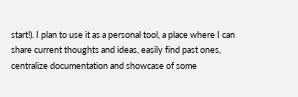start!). I plan to use it as a personal tool, a place where I can share current thoughts and ideas, easily find past ones, centralize documentation and showcase of some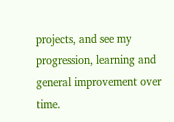projects, and see my progression, learning and general improvement over time.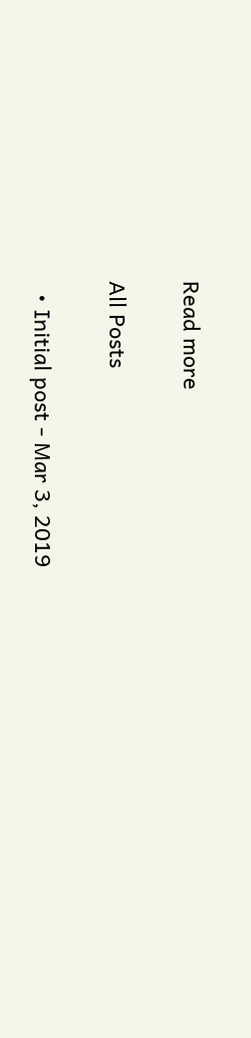Read more

All Posts

  • Initial post - Mar 3, 2019